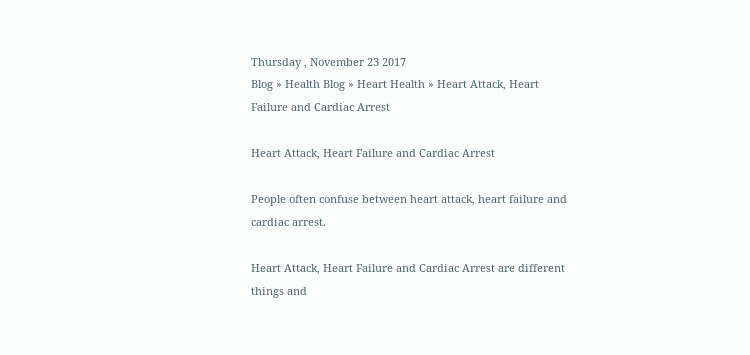Thursday , November 23 2017
Blog » Health Blog » Heart Health » Heart Attack, Heart Failure and Cardiac Arrest

Heart Attack, Heart Failure and Cardiac Arrest

People often confuse between heart attack, heart failure and cardiac arrest.

Heart Attack, Heart Failure and Cardiac Arrest are different things and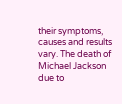their symptoms, causes and results vary. The death of Michael Jackson due to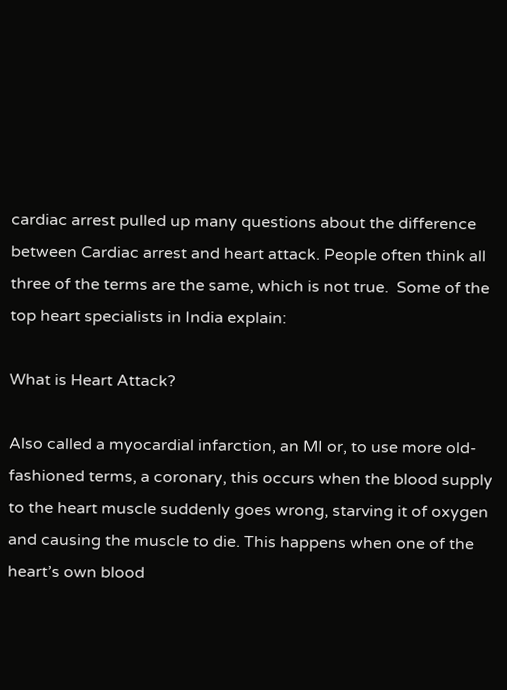cardiac arrest pulled up many questions about the difference between Cardiac arrest and heart attack. People often think all three of the terms are the same, which is not true.  Some of the top heart specialists in India explain:

What is Heart Attack?

Also called a myocardial infarction, an MI or, to use more old-fashioned terms, a coronary, this occurs when the blood supply to the heart muscle suddenly goes wrong, starving it of oxygen and causing the muscle to die. This happens when one of the heart’s own blood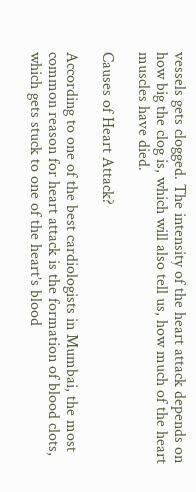vessels gets clogged. The intensity of the heart attack depends on how big the clog is, which will also tell us, how much of the heart muscles have died.

Causes of Heart Attack?

According to one of the best cardiologists in Mumbai, the most common reason for heart attack is the formation of blood clots, which gets stuck to one of the heart’s blood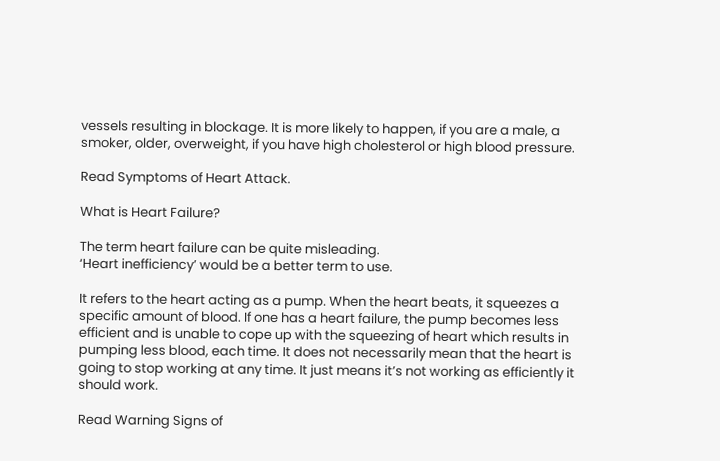vessels resulting in blockage. It is more likely to happen, if you are a male, a smoker, older, overweight, if you have high cholesterol or high blood pressure.

Read Symptoms of Heart Attack.

What is Heart Failure?

The term heart failure can be quite misleading.
‘Heart inefficiency’ would be a better term to use.

It refers to the heart acting as a pump. When the heart beats, it squeezes a specific amount of blood. If one has a heart failure, the pump becomes less efficient and is unable to cope up with the squeezing of heart which results in pumping less blood, each time. It does not necessarily mean that the heart is going to stop working at any time. It just means it’s not working as efficiently it should work.

Read Warning Signs of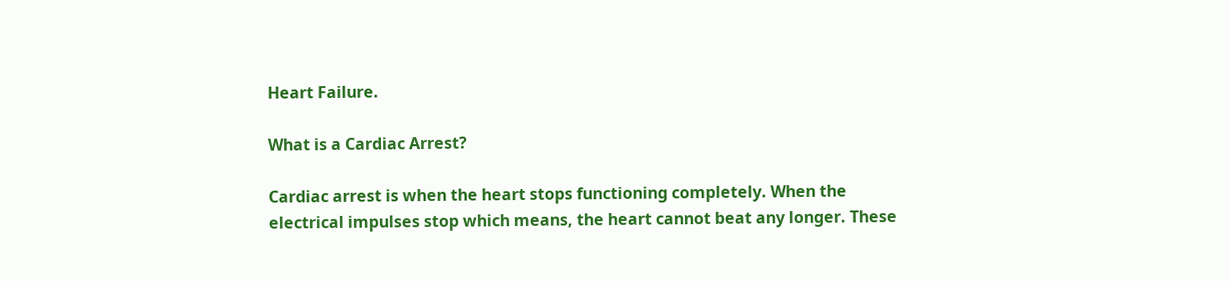Heart Failure.

What is a Cardiac Arrest?

Cardiac arrest is when the heart stops functioning completely. When the electrical impulses stop which means, the heart cannot beat any longer. These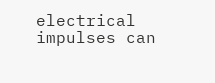electrical impulses can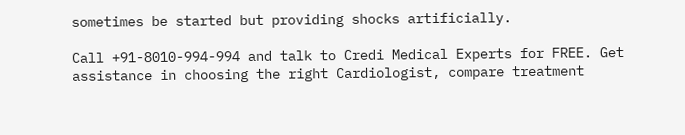sometimes be started but providing shocks artificially.

Call +91-8010-994-994 and talk to Credi Medical Experts for FREE. Get assistance in choosing the right Cardiologist, compare treatment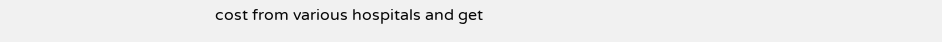cost from various hospitals and get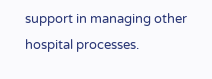support in managing other hospital processes.